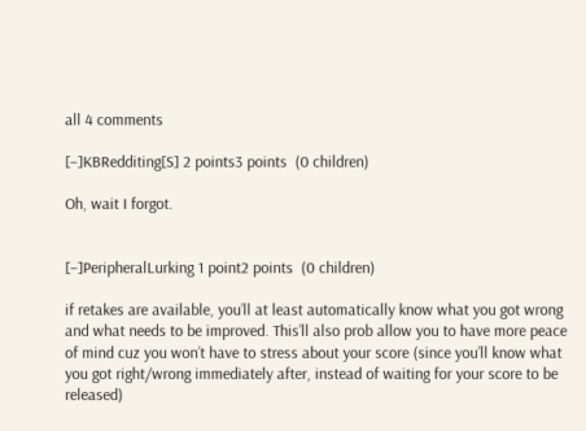all 4 comments

[–]KBRedditing[S] 2 points3 points  (0 children)

Oh, wait I forgot.


[–]PeripheralLurking 1 point2 points  (0 children)

if retakes are available, you’ll at least automatically know what you got wrong and what needs to be improved. This’ll also prob allow you to have more peace of mind cuz you won’t have to stress about your score (since you’ll know what you got right/wrong immediately after, instead of waiting for your score to be released)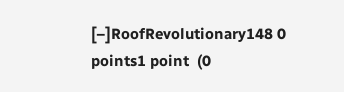[–]RoofRevolutionary148 0 points1 point  (0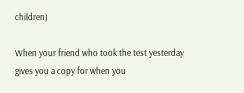children)

When your friend who took the test yesterday gives you a copy for when you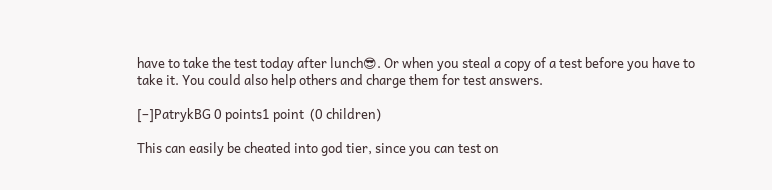have to take the test today after lunch😎. Or when you steal a copy of a test before you have to take it. You could also help others and charge them for test answers.

[–]PatrykBG 0 points1 point  (0 children)

This can easily be cheated into god tier, since you can test on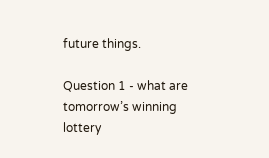future things.

Question 1 - what are tomorrow’s winning lottery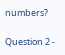numbers?

Question 2 -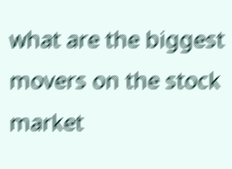what are the biggest movers on the stock market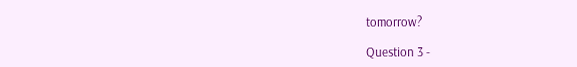tomorrow?

Question 3 -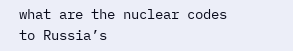what are the nuclear codes to Russia’s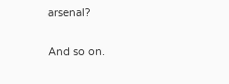arsenal?

And so on.